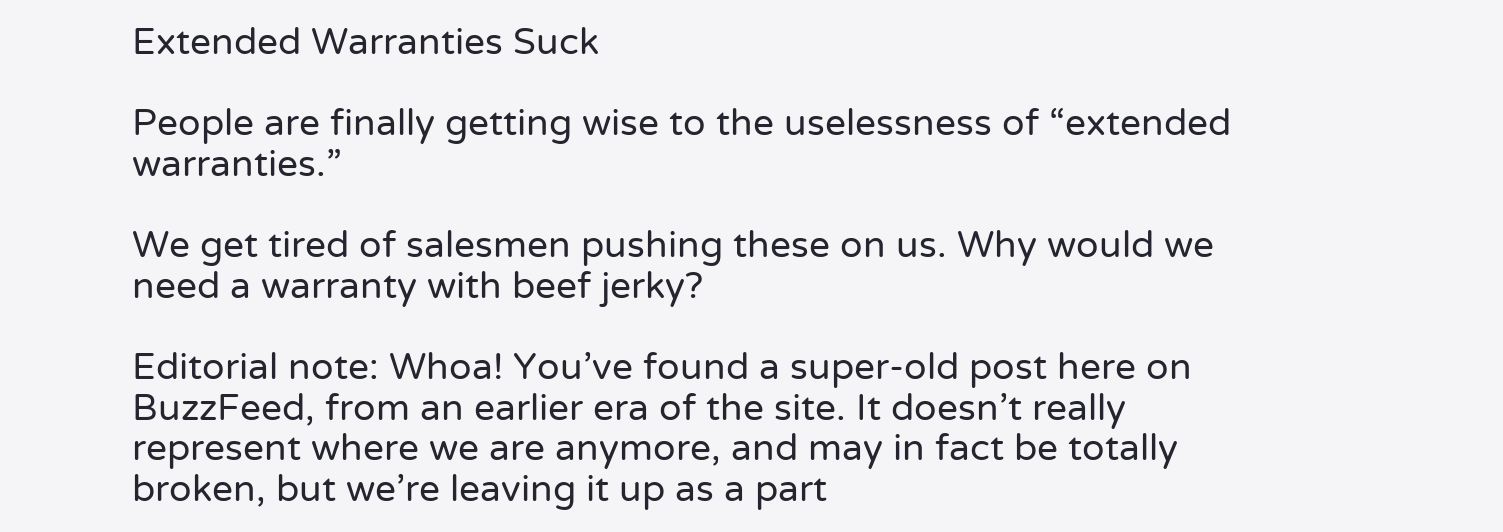Extended Warranties Suck

People are finally getting wise to the uselessness of “extended warranties.”

We get tired of salesmen pushing these on us. Why would we need a warranty with beef jerky?

Editorial note: Whoa! You’ve found a super-old post here on BuzzFeed, from an earlier era of the site. It doesn’t really represent where we are anymore, and may in fact be totally broken, but we’re leaving it up as a part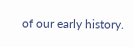of our early history.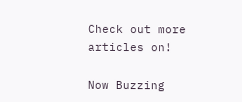Check out more articles on!

Now Buzzing